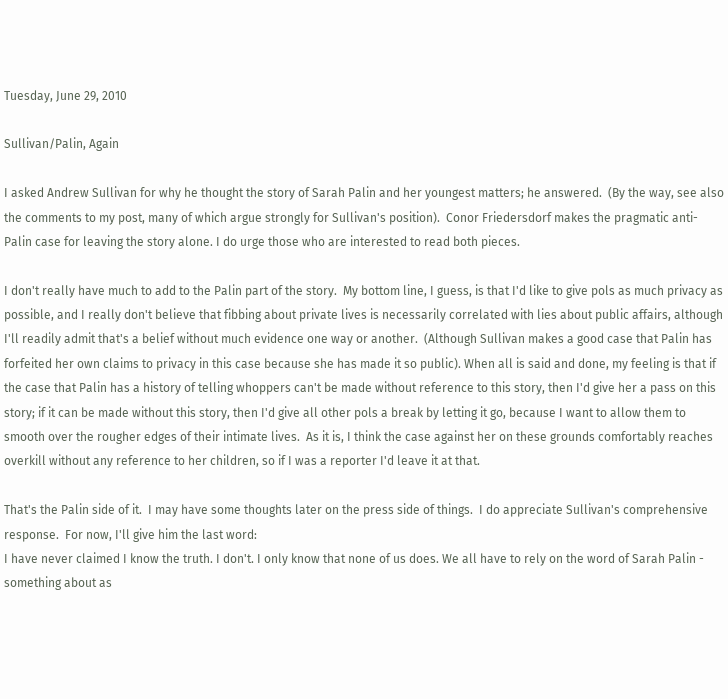Tuesday, June 29, 2010

Sullivan/Palin, Again

I asked Andrew Sullivan for why he thought the story of Sarah Palin and her youngest matters; he answered.  (By the way, see also the comments to my post, many of which argue strongly for Sullivan's position).  Conor Friedersdorf makes the pragmatic anti-Palin case for leaving the story alone. I do urge those who are interested to read both pieces.

I don't really have much to add to the Palin part of the story.  My bottom line, I guess, is that I'd like to give pols as much privacy as possible, and I really don't believe that fibbing about private lives is necessarily correlated with lies about public affairs, although I'll readily admit that's a belief without much evidence one way or another.  (Although Sullivan makes a good case that Palin has forfeited her own claims to privacy in this case because she has made it so public). When all is said and done, my feeling is that if the case that Palin has a history of telling whoppers can't be made without reference to this story, then I'd give her a pass on this story; if it can be made without this story, then I'd give all other pols a break by letting it go, because I want to allow them to smooth over the rougher edges of their intimate lives.  As it is, I think the case against her on these grounds comfortably reaches overkill without any reference to her children, so if I was a reporter I'd leave it at that.

That's the Palin side of it.  I may have some thoughts later on the press side of things.  I do appreciate Sullivan's comprehensive response.  For now, I'll give him the last word:
I have never claimed I know the truth. I don't. I only know that none of us does. We all have to rely on the word of Sarah Palin - something about as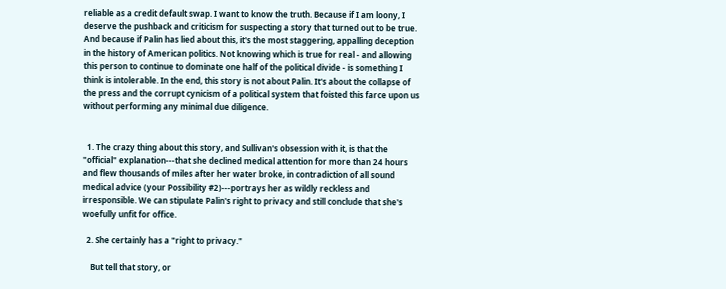reliable as a credit default swap. I want to know the truth. Because if I am loony, I deserve the pushback and criticism for suspecting a story that turned out to be true. And because if Palin has lied about this, it's the most staggering, appalling deception in the history of American politics. Not knowing which is true for real - and allowing this person to continue to dominate one half of the political divide - is something I think is intolerable. In the end, this story is not about Palin. It's about the collapse of the press and the corrupt cynicism of a political system that foisted this farce upon us without performing any minimal due diligence.


  1. The crazy thing about this story, and Sullivan's obsession with it, is that the "official" explanation---that she declined medical attention for more than 24 hours and flew thousands of miles after her water broke, in contradiction of all sound medical advice (your Possibility #2)---portrays her as wildly reckless and irresponsible. We can stipulate Palin's right to privacy and still conclude that she's woefully unfit for office.

  2. She certainly has a "right to privacy."

    But tell that story, or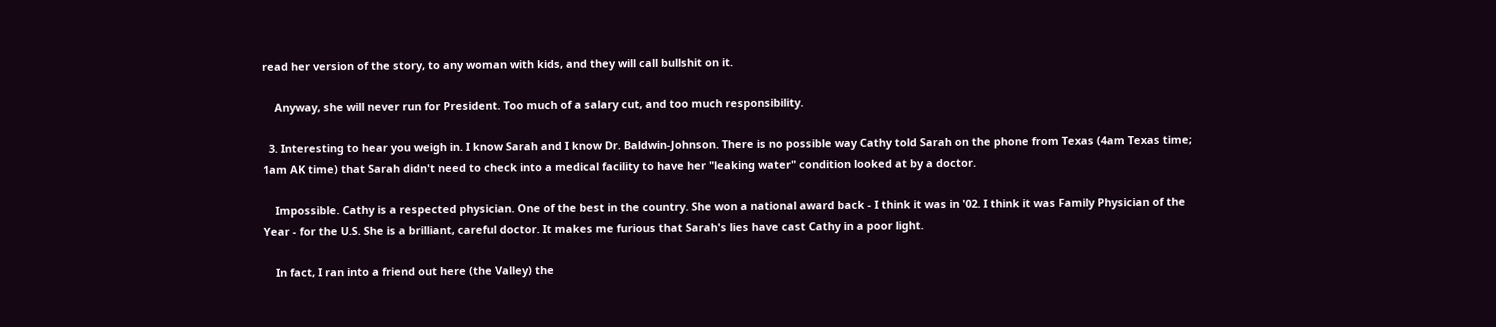read her version of the story, to any woman with kids, and they will call bullshit on it.

    Anyway, she will never run for President. Too much of a salary cut, and too much responsibility.

  3. Interesting to hear you weigh in. I know Sarah and I know Dr. Baldwin-Johnson. There is no possible way Cathy told Sarah on the phone from Texas (4am Texas time; 1am AK time) that Sarah didn't need to check into a medical facility to have her "leaking water" condition looked at by a doctor.

    Impossible. Cathy is a respected physician. One of the best in the country. She won a national award back - I think it was in '02. I think it was Family Physician of the Year - for the U.S. She is a brilliant, careful doctor. It makes me furious that Sarah's lies have cast Cathy in a poor light.

    In fact, I ran into a friend out here (the Valley) the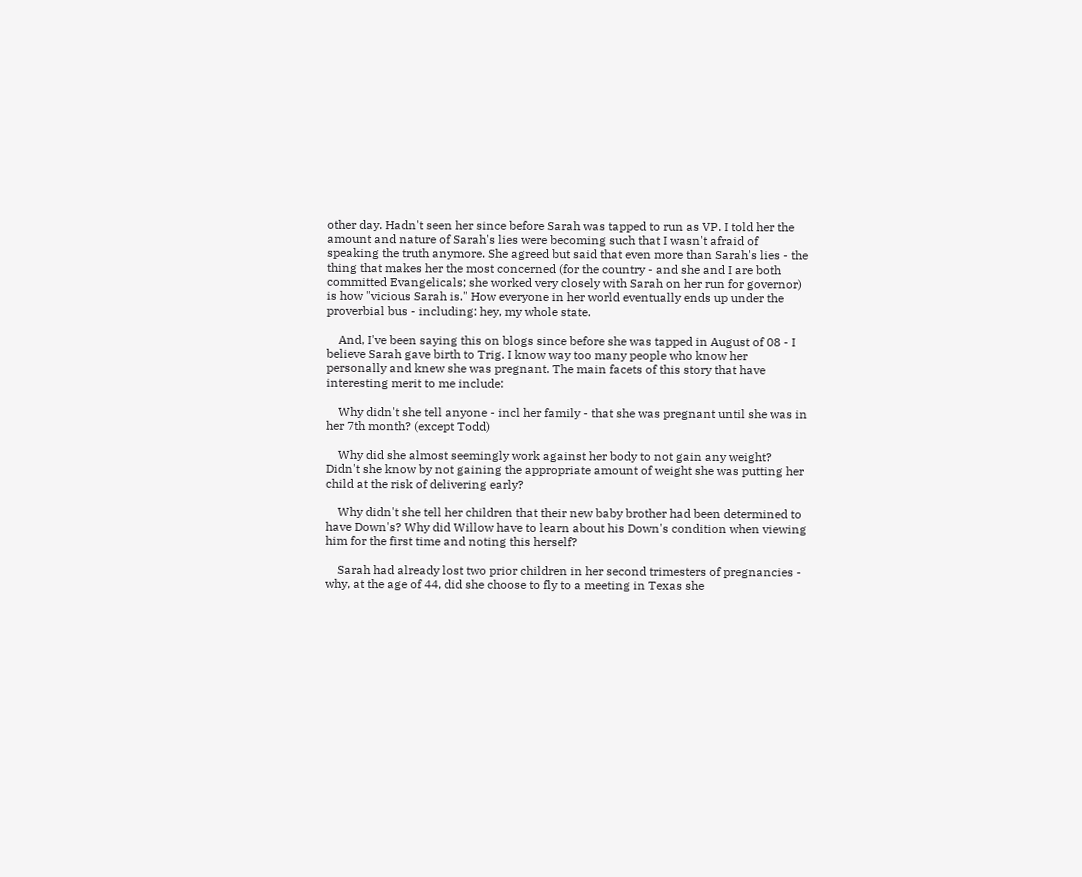other day. Hadn't seen her since before Sarah was tapped to run as VP. I told her the amount and nature of Sarah's lies were becoming such that I wasn't afraid of speaking the truth anymore. She agreed but said that even more than Sarah's lies - the thing that makes her the most concerned (for the country - and she and I are both committed Evangelicals; she worked very closely with Sarah on her run for governor) is how "vicious Sarah is." How everyone in her world eventually ends up under the proverbial bus - including: hey, my whole state.

    And, I've been saying this on blogs since before she was tapped in August of 08 - I believe Sarah gave birth to Trig. I know way too many people who know her personally and knew she was pregnant. The main facets of this story that have interesting merit to me include:

    Why didn't she tell anyone - incl her family - that she was pregnant until she was in her 7th month? (except Todd)

    Why did she almost seemingly work against her body to not gain any weight? Didn't she know by not gaining the appropriate amount of weight she was putting her child at the risk of delivering early?

    Why didn't she tell her children that their new baby brother had been determined to have Down's? Why did Willow have to learn about his Down's condition when viewing him for the first time and noting this herself?

    Sarah had already lost two prior children in her second trimesters of pregnancies - why, at the age of 44, did she choose to fly to a meeting in Texas she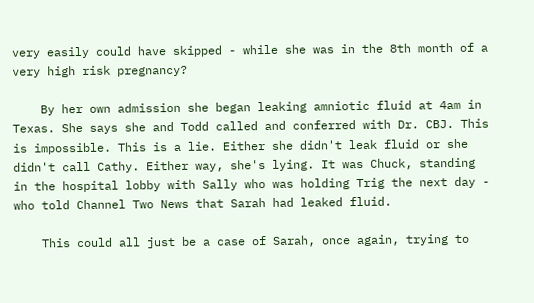very easily could have skipped - while she was in the 8th month of a very high risk pregnancy?

    By her own admission she began leaking amniotic fluid at 4am in Texas. She says she and Todd called and conferred with Dr. CBJ. This is impossible. This is a lie. Either she didn't leak fluid or she didn't call Cathy. Either way, she's lying. It was Chuck, standing in the hospital lobby with Sally who was holding Trig the next day - who told Channel Two News that Sarah had leaked fluid.

    This could all just be a case of Sarah, once again, trying to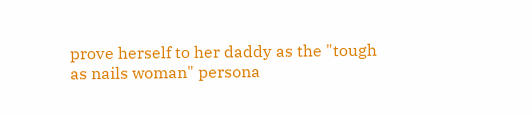prove herself to her daddy as the "tough as nails woman" persona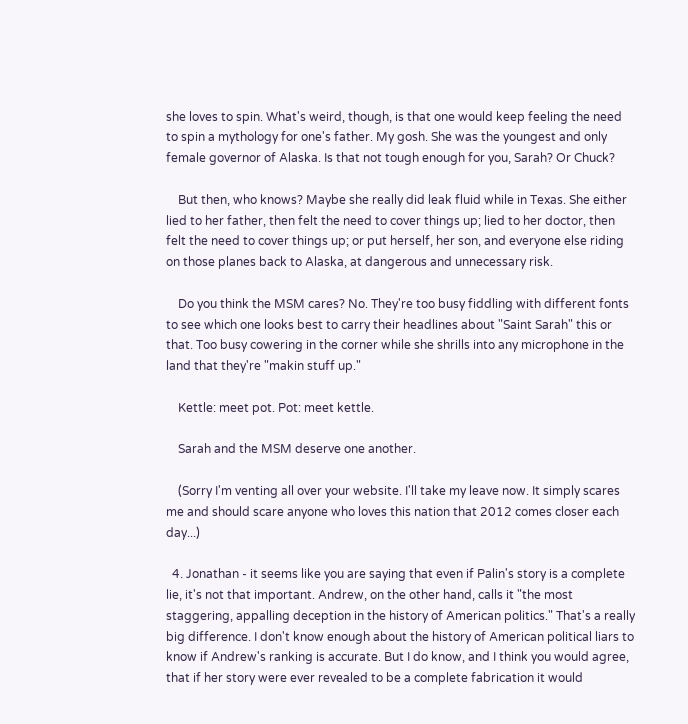she loves to spin. What's weird, though, is that one would keep feeling the need to spin a mythology for one's father. My gosh. She was the youngest and only female governor of Alaska. Is that not tough enough for you, Sarah? Or Chuck?

    But then, who knows? Maybe she really did leak fluid while in Texas. She either lied to her father, then felt the need to cover things up; lied to her doctor, then felt the need to cover things up; or put herself, her son, and everyone else riding on those planes back to Alaska, at dangerous and unnecessary risk.

    Do you think the MSM cares? No. They're too busy fiddling with different fonts to see which one looks best to carry their headlines about "Saint Sarah" this or that. Too busy cowering in the corner while she shrills into any microphone in the land that they're "makin stuff up."

    Kettle: meet pot. Pot: meet kettle.

    Sarah and the MSM deserve one another.

    (Sorry I'm venting all over your website. I'll take my leave now. It simply scares me and should scare anyone who loves this nation that 2012 comes closer each day...)

  4. Jonathan - it seems like you are saying that even if Palin's story is a complete lie, it's not that important. Andrew, on the other hand, calls it "the most staggering, appalling deception in the history of American politics." That's a really big difference. I don't know enough about the history of American political liars to know if Andrew's ranking is accurate. But I do know, and I think you would agree, that if her story were ever revealed to be a complete fabrication it would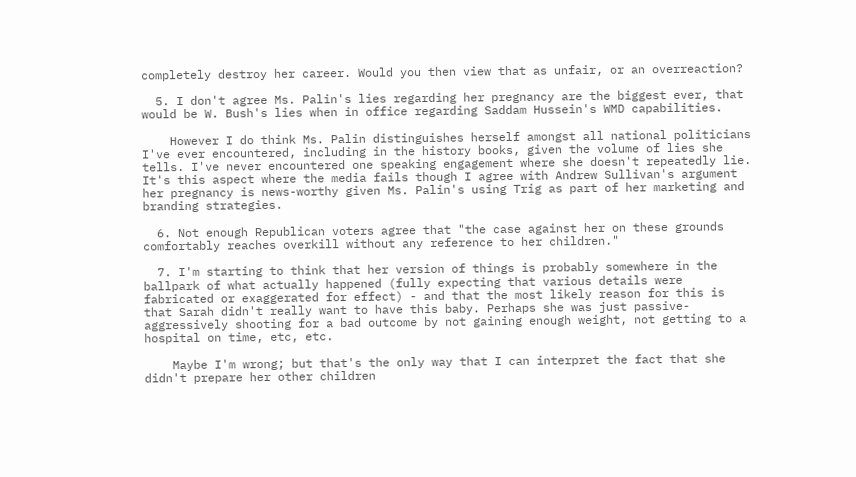completely destroy her career. Would you then view that as unfair, or an overreaction?

  5. I don't agree Ms. Palin's lies regarding her pregnancy are the biggest ever, that would be W. Bush's lies when in office regarding Saddam Hussein's WMD capabilities.

    However I do think Ms. Palin distinguishes herself amongst all national politicians I've ever encountered, including in the history books, given the volume of lies she tells. I've never encountered one speaking engagement where she doesn't repeatedly lie. It's this aspect where the media fails though I agree with Andrew Sullivan's argument her pregnancy is news-worthy given Ms. Palin's using Trig as part of her marketing and branding strategies.

  6. Not enough Republican voters agree that "the case against her on these grounds comfortably reaches overkill without any reference to her children."

  7. I'm starting to think that her version of things is probably somewhere in the ballpark of what actually happened (fully expecting that various details were fabricated or exaggerated for effect) - and that the most likely reason for this is that Sarah didn't really want to have this baby. Perhaps she was just passive-aggressively shooting for a bad outcome by not gaining enough weight, not getting to a hospital on time, etc, etc.

    Maybe I'm wrong; but that's the only way that I can interpret the fact that she didn't prepare her other children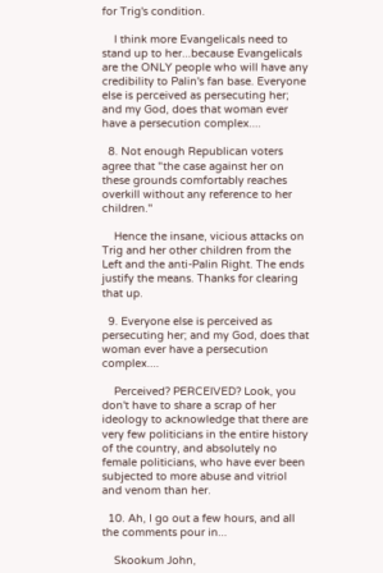for Trig's condition.

    I think more Evangelicals need to stand up to her...because Evangelicals are the ONLY people who will have any credibility to Palin's fan base. Everyone else is perceived as persecuting her; and my God, does that woman ever have a persecution complex....

  8. Not enough Republican voters agree that "the case against her on these grounds comfortably reaches overkill without any reference to her children."

    Hence the insane, vicious attacks on Trig and her other children from the Left and the anti-Palin Right. The ends justify the means. Thanks for clearing that up.

  9. Everyone else is perceived as persecuting her; and my God, does that woman ever have a persecution complex....

    Perceived? PERCEIVED? Look, you don't have to share a scrap of her ideology to acknowledge that there are very few politicians in the entire history of the country, and absolutely no female politicians, who have ever been subjected to more abuse and vitriol and venom than her.

  10. Ah, I go out a few hours, and all the comments pour in...

    Skookum John,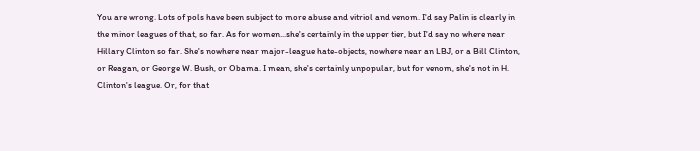You are wrong. Lots of pols have been subject to more abuse and vitriol and venom. I'd say Palin is clearly in the minor leagues of that, so far. As for women...she's certainly in the upper tier, but I'd say no where near Hillary Clinton so far. She's nowhere near major-league hate-objects, nowhere near an LBJ, or a Bill Clinton, or Reagan, or George W. Bush, or Obama. I mean, she's certainly unpopular, but for venom, she's not in H. Clinton's league. Or, for that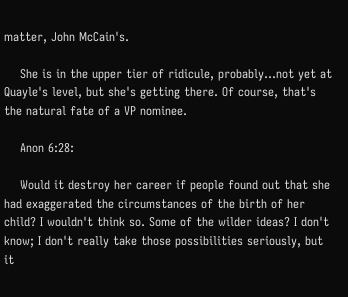matter, John McCain's.

    She is in the upper tier of ridicule, probably...not yet at Quayle's level, but she's getting there. Of course, that's the natural fate of a VP nominee.

    Anon 6:28:

    Would it destroy her career if people found out that she had exaggerated the circumstances of the birth of her child? I wouldn't think so. Some of the wilder ideas? I don't know; I don't really take those possibilities seriously, but it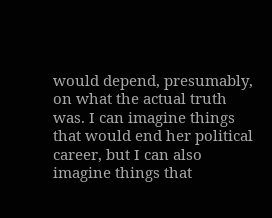would depend, presumably, on what the actual truth was. I can imagine things that would end her political career, but I can also imagine things that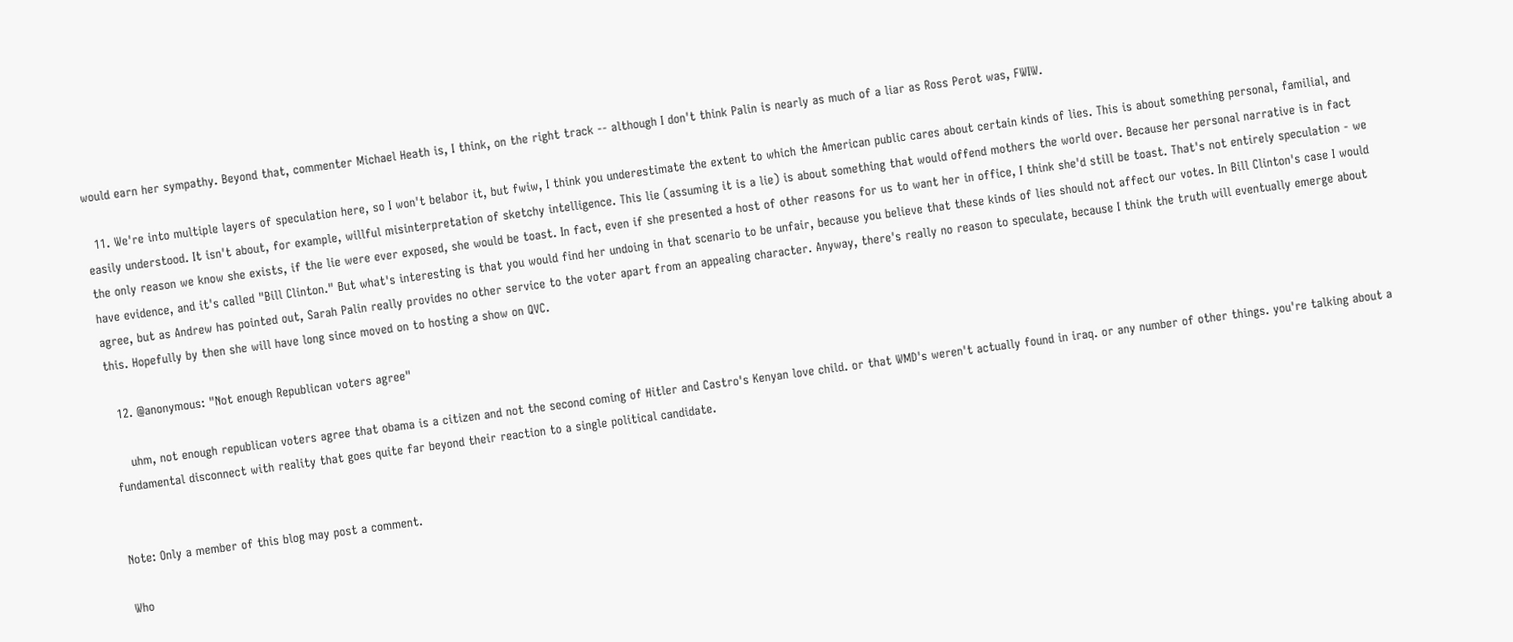would earn her sympathy. Beyond that, commenter Michael Heath is, I think, on the right track -- although I don't think Palin is nearly as much of a liar as Ross Perot was, FWIW.

  11. We're into multiple layers of speculation here, so I won't belabor it, but fwiw, I think you underestimate the extent to which the American public cares about certain kinds of lies. This is about something personal, familial, and easily understood. It isn't about, for example, willful misinterpretation of sketchy intelligence. This lie (assuming it is a lie) is about something that would offend mothers the world over. Because her personal narrative is in fact the only reason we know she exists, if the lie were ever exposed, she would be toast. In fact, even if she presented a host of other reasons for us to want her in office, I think she'd still be toast. That's not entirely speculation - we have evidence, and it's called "Bill Clinton." But what's interesting is that you would find her undoing in that scenario to be unfair, because you believe that these kinds of lies should not affect our votes. In Bill Clinton's case I would agree, but as Andrew has pointed out, Sarah Palin really provides no other service to the voter apart from an appealing character. Anyway, there's really no reason to speculate, because I think the truth will eventually emerge about this. Hopefully by then she will have long since moved on to hosting a show on QVC.

  12. @anonymous: "Not enough Republican voters agree"

    uhm, not enough republican voters agree that obama is a citizen and not the second coming of Hitler and Castro's Kenyan love child. or that WMD's weren't actually found in iraq. or any number of other things. you're talking about a fundamental disconnect with reality that goes quite far beyond their reaction to a single political candidate.


Note: Only a member of this blog may post a comment.

Who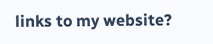links to my website?